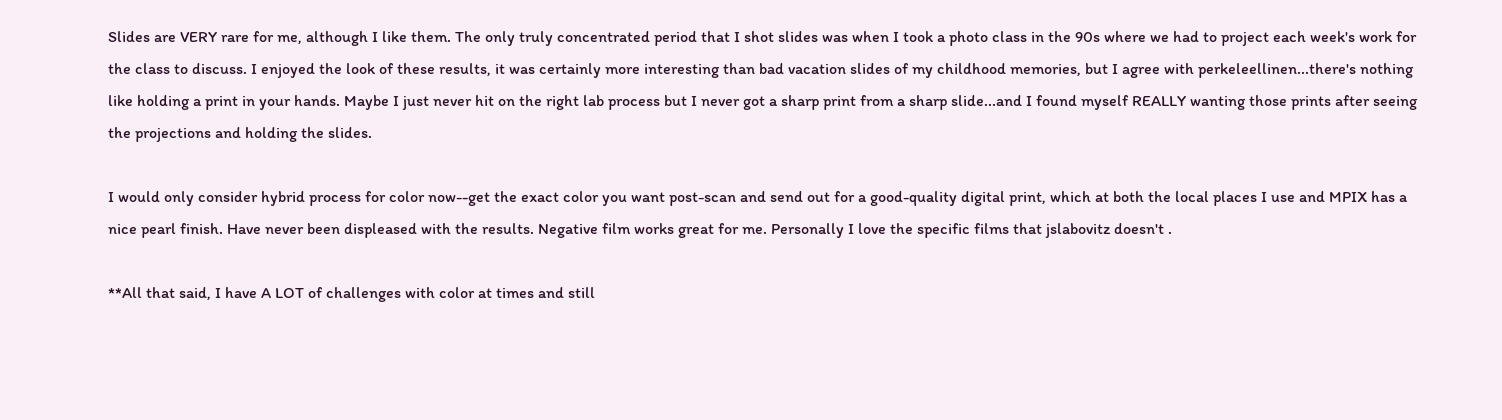Slides are VERY rare for me, although I like them. The only truly concentrated period that I shot slides was when I took a photo class in the 90s where we had to project each week's work for the class to discuss. I enjoyed the look of these results, it was certainly more interesting than bad vacation slides of my childhood memories, but I agree with perkeleellinen...there's nothing like holding a print in your hands. Maybe I just never hit on the right lab process but I never got a sharp print from a sharp slide...and I found myself REALLY wanting those prints after seeing the projections and holding the slides.

I would only consider hybrid process for color now--get the exact color you want post-scan and send out for a good-quality digital print, which at both the local places I use and MPIX has a nice pearl finish. Have never been displeased with the results. Negative film works great for me. Personally I love the specific films that jslabovitz doesn't .

**All that said, I have A LOT of challenges with color at times and still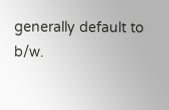generally default to b/w.